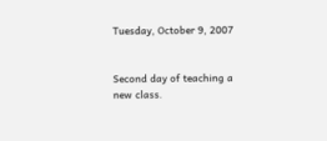Tuesday, October 9, 2007


Second day of teaching a new class.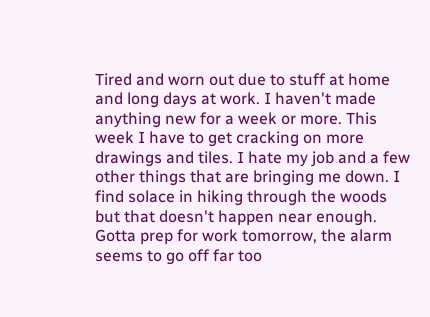Tired and worn out due to stuff at home and long days at work. I haven't made anything new for a week or more. This week I have to get cracking on more drawings and tiles. I hate my job and a few other things that are bringing me down. I find solace in hiking through the woods but that doesn't happen near enough. Gotta prep for work tomorrow, the alarm seems to go off far too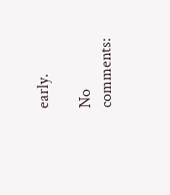early.

No comments: